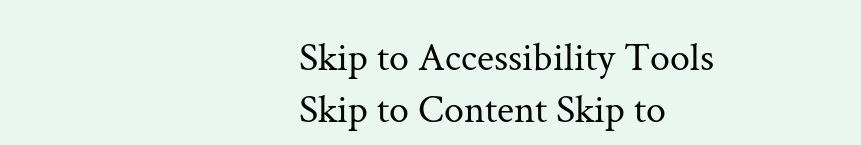Skip to Accessibility Tools Skip to Content Skip to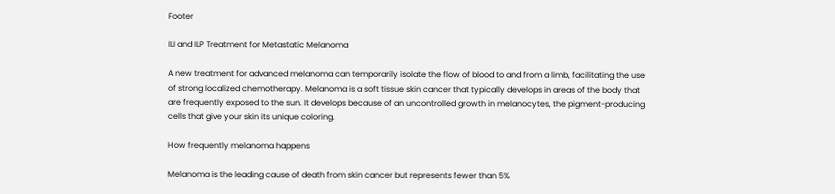Footer

ILI and ILP Treatment for Metastatic Melanoma

A new treatment for advanced melanoma can temporarily isolate the flow of blood to and from a limb, facilitating the use of strong localized chemotherapy. Melanoma is a soft tissue skin cancer that typically develops in areas of the body that are frequently exposed to the sun. It develops because of an uncontrolled growth in melanocytes, the pigment-producing cells that give your skin its unique coloring.

How frequently melanoma happens

Melanoma is the leading cause of death from skin cancer but represents fewer than 5%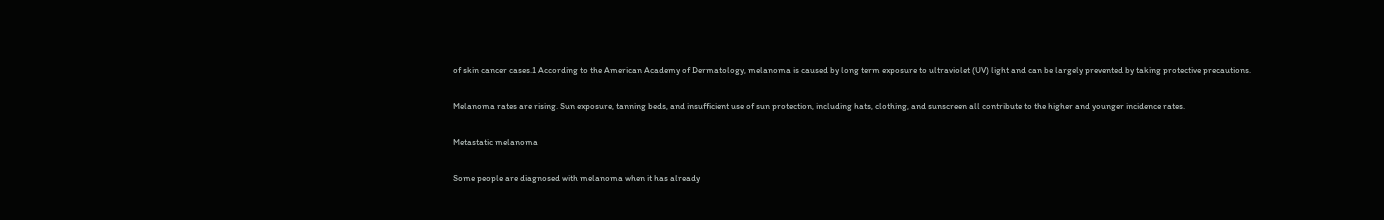of skin cancer cases.1 According to the American Academy of Dermatology, melanoma is caused by long term exposure to ultraviolet (UV) light and can be largely prevented by taking protective precautions.

Melanoma rates are rising. Sun exposure, tanning beds, and insufficient use of sun protection, including hats, clothing, and sunscreen all contribute to the higher and younger incidence rates.

Metastatic melanoma

Some people are diagnosed with melanoma when it has already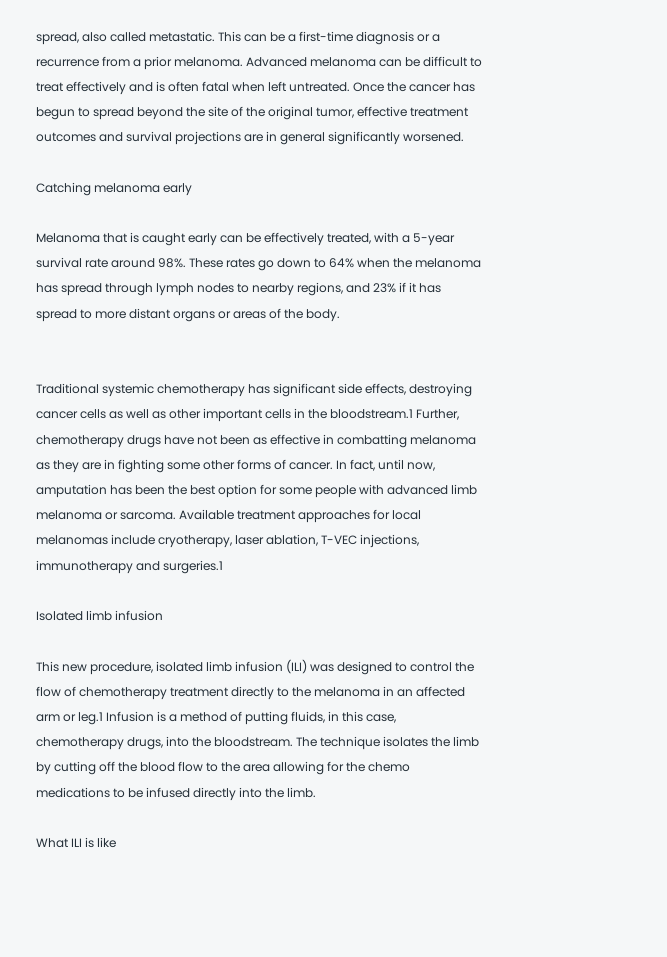spread, also called metastatic. This can be a first-time diagnosis or a recurrence from a prior melanoma. Advanced melanoma can be difficult to treat effectively and is often fatal when left untreated. Once the cancer has begun to spread beyond the site of the original tumor, effective treatment outcomes and survival projections are in general significantly worsened.

Catching melanoma early

Melanoma that is caught early can be effectively treated, with a 5-year survival rate around 98%. These rates go down to 64% when the melanoma has spread through lymph nodes to nearby regions, and 23% if it has spread to more distant organs or areas of the body.


Traditional systemic chemotherapy has significant side effects, destroying cancer cells as well as other important cells in the bloodstream.1 Further, chemotherapy drugs have not been as effective in combatting melanoma as they are in fighting some other forms of cancer. In fact, until now, amputation has been the best option for some people with advanced limb melanoma or sarcoma. Available treatment approaches for local melanomas include cryotherapy, laser ablation, T-VEC injections, immunotherapy and surgeries.1

Isolated limb infusion

This new procedure, isolated limb infusion (ILI) was designed to control the flow of chemotherapy treatment directly to the melanoma in an affected arm or leg.1 Infusion is a method of putting fluids, in this case, chemotherapy drugs, into the bloodstream. The technique isolates the limb by cutting off the blood flow to the area allowing for the chemo medications to be infused directly into the limb.

What ILI is like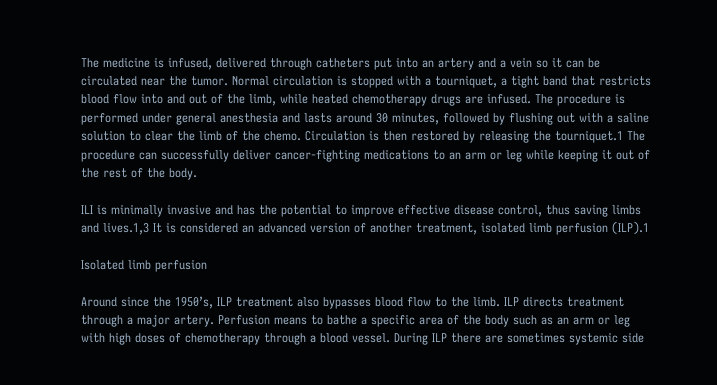The medicine is infused, delivered through catheters put into an artery and a vein so it can be circulated near the tumor. Normal circulation is stopped with a tourniquet, a tight band that restricts blood flow into and out of the limb, while heated chemotherapy drugs are infused. The procedure is performed under general anesthesia and lasts around 30 minutes, followed by flushing out with a saline solution to clear the limb of the chemo. Circulation is then restored by releasing the tourniquet.1 The procedure can successfully deliver cancer-fighting medications to an arm or leg while keeping it out of the rest of the body.

ILI is minimally invasive and has the potential to improve effective disease control, thus saving limbs and lives.1,3 It is considered an advanced version of another treatment, isolated limb perfusion (ILP).1

Isolated limb perfusion

Around since the 1950’s, ILP treatment also bypasses blood flow to the limb. ILP directs treatment through a major artery. Perfusion means to bathe a specific area of the body such as an arm or leg with high doses of chemotherapy through a blood vessel. During ILP there are sometimes systemic side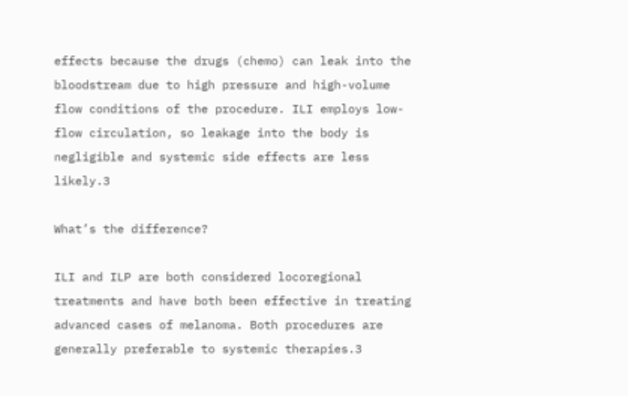effects because the drugs (chemo) can leak into the bloodstream due to high pressure and high-volume flow conditions of the procedure. ILI employs low-flow circulation, so leakage into the body is negligible and systemic side effects are less likely.3

What’s the difference?

ILI and ILP are both considered locoregional treatments and have both been effective in treating advanced cases of melanoma. Both procedures are generally preferable to systemic therapies.3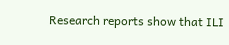Research reports show that ILI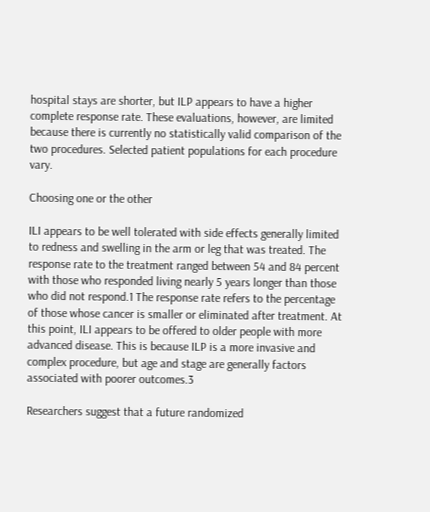hospital stays are shorter, but ILP appears to have a higher complete response rate. These evaluations, however, are limited because there is currently no statistically valid comparison of the two procedures. Selected patient populations for each procedure vary.

Choosing one or the other

ILI appears to be well tolerated with side effects generally limited to redness and swelling in the arm or leg that was treated. The response rate to the treatment ranged between 54 and 84 percent with those who responded living nearly 5 years longer than those who did not respond.1 The response rate refers to the percentage of those whose cancer is smaller or eliminated after treatment. At this point, ILI appears to be offered to older people with more advanced disease. This is because ILP is a more invasive and complex procedure, but age and stage are generally factors associated with poorer outcomes.3

Researchers suggest that a future randomized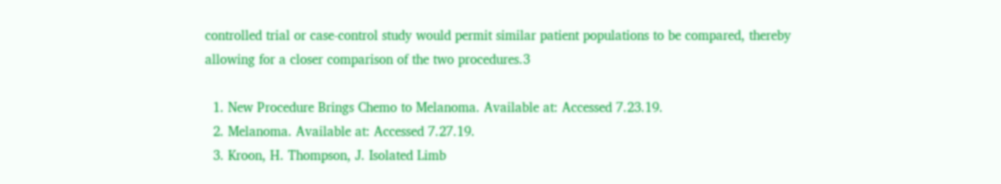controlled trial or case-control study would permit similar patient populations to be compared, thereby allowing for a closer comparison of the two procedures.3

  1. New Procedure Brings Chemo to Melanoma. Available at: Accessed 7.23.19.
  2. Melanoma. Available at: Accessed 7.27.19.
  3. Kroon, H. Thompson, J. Isolated Limb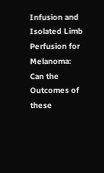Infusion and Isolated Limb Perfusion for Melanoma: Can the Outcomes of these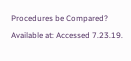Procedures be Compared? Available at: Accessed 7.23.19.